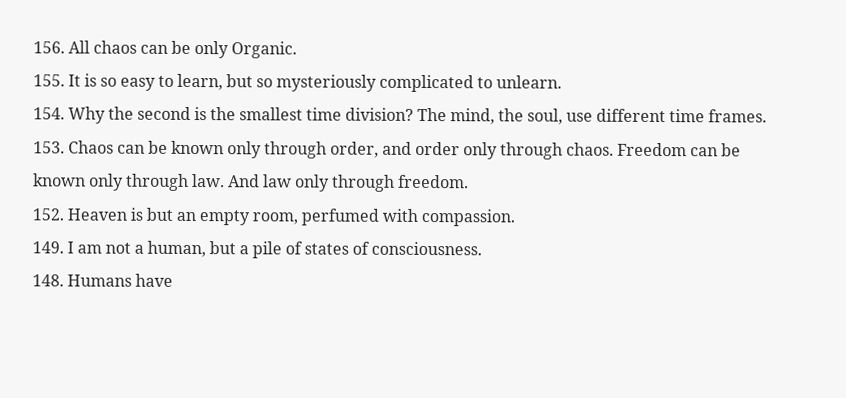156. All chaos can be only Organic.
155. It is so easy to learn, but so mysteriously complicated to unlearn.
154. Why the second is the smallest time division? The mind, the soul, use different time frames.
153. Chaos can be known only through order, and order only through chaos. Freedom can be known only through law. And law only through freedom.
152. Heaven is but an empty room, perfumed with compassion.
149. I am not a human, but a pile of states of consciousness.
148. Humans have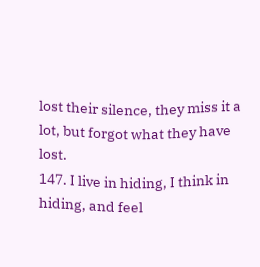lost their silence, they miss it a lot, but forgot what they have lost.
147. I live in hiding, I think in hiding, and feel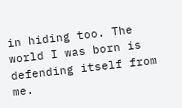in hiding too. The world I was born is defending itself from me.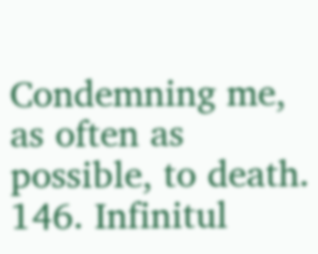Condemning me, as often as possible, to death.
146. Infinitul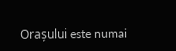Orașului este numai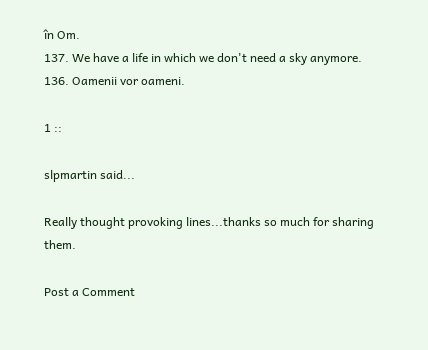în Om.
137. We have a life in which we don't need a sky anymore.
136. Oamenii vor oameni.

1 ::

slpmartin said...

Really thought provoking lines...thanks so much for sharing them.

Post a Comment